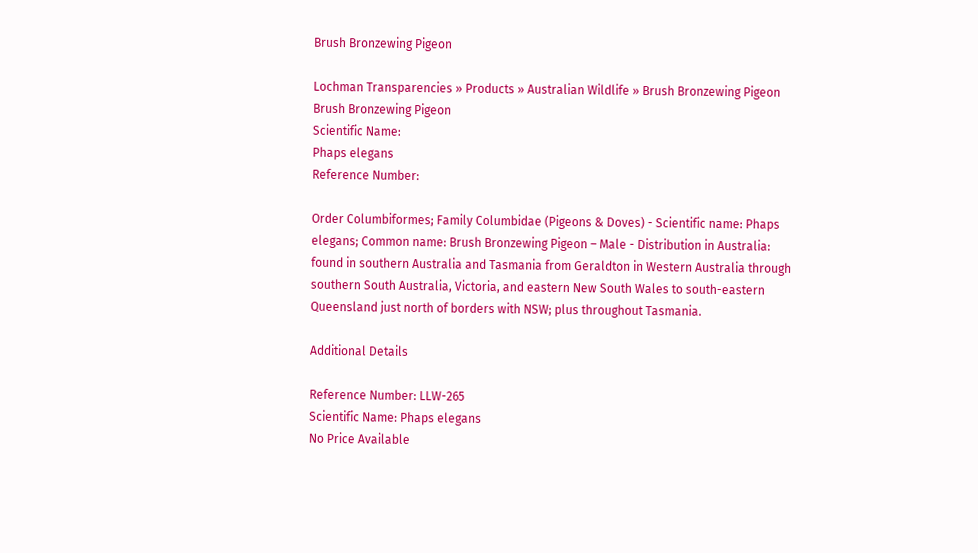Brush Bronzewing Pigeon

Lochman Transparencies » Products » Australian Wildlife » Brush Bronzewing Pigeon
Brush Bronzewing Pigeon
Scientific Name:
Phaps elegans
Reference Number:

Order Columbiformes; Family Columbidae (Pigeons & Doves) - Scientific name: Phaps elegans; Common name: Brush Bronzewing Pigeon – Male - Distribution in Australia: found in southern Australia and Tasmania from Geraldton in Western Australia through southern South Australia, Victoria, and eastern New South Wales to south-eastern Queensland just north of borders with NSW; plus throughout Tasmania.

Additional Details

Reference Number: LLW-265
Scientific Name: Phaps elegans
No Price Available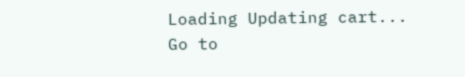Loading Updating cart...
Go to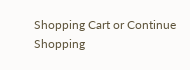Shopping Cart or Continue Shopping